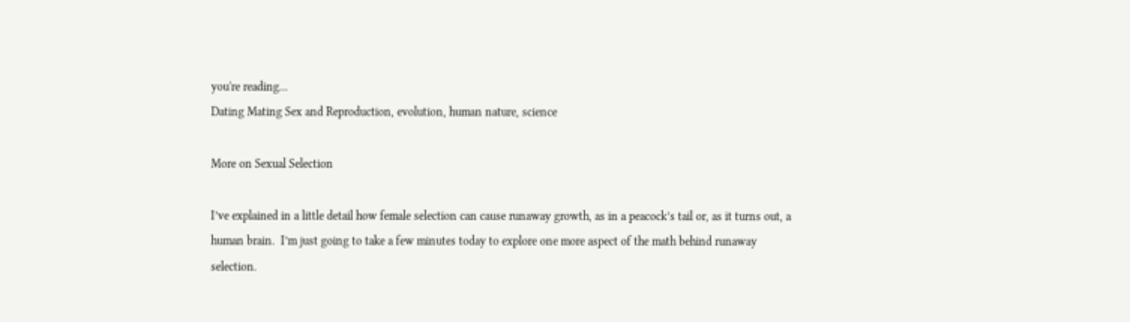you're reading...
Dating Mating Sex and Reproduction, evolution, human nature, science

More on Sexual Selection

I’ve explained in a little detail how female selection can cause runaway growth, as in a peacock’s tail or, as it turns out, a human brain.  I’m just going to take a few minutes today to explore one more aspect of the math behind runaway selection.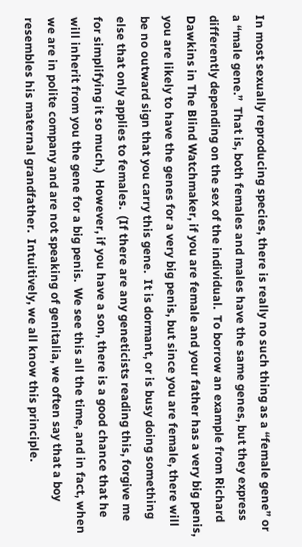In most sexually reproducing species, there is really no such thing as a “female gene” or a “male gene.”  That is, both females and males have the same genes, but they express differently depending on the sex of the individual.  To borrow an example from Richard Dawkins in The Blind Watchmaker, if you are female and your father has a very big penis, you are likely to have the genes for a very big penis, but since you are female, there will be no outward sign that you carry this gene.  It is dormant, or is busy doing something else that only applies to females.  (If there are any geneticists reading this, forgive me for simplifying it so much.)  However, if you have a son, there is a good chance that he will inherit from you the gene for a big penis.  We see this all the time, and in fact, when we are in polite company and are not speaking of genitalia, we often say that a boy resembles his maternal grandfather.  Intuitively, we all know this principle.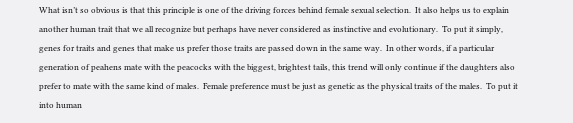What isn’t so obvious is that this principle is one of the driving forces behind female sexual selection.  It also helps us to explain another human trait that we all recognize but perhaps have never considered as instinctive and evolutionary.  To put it simply, genes for traits and genes that make us prefer those traits are passed down in the same way.  In other words, if a particular generation of peahens mate with the peacocks with the biggest, brightest tails, this trend will only continue if the daughters also prefer to mate with the same kind of males.  Female preference must be just as genetic as the physical traits of the males.  To put it into human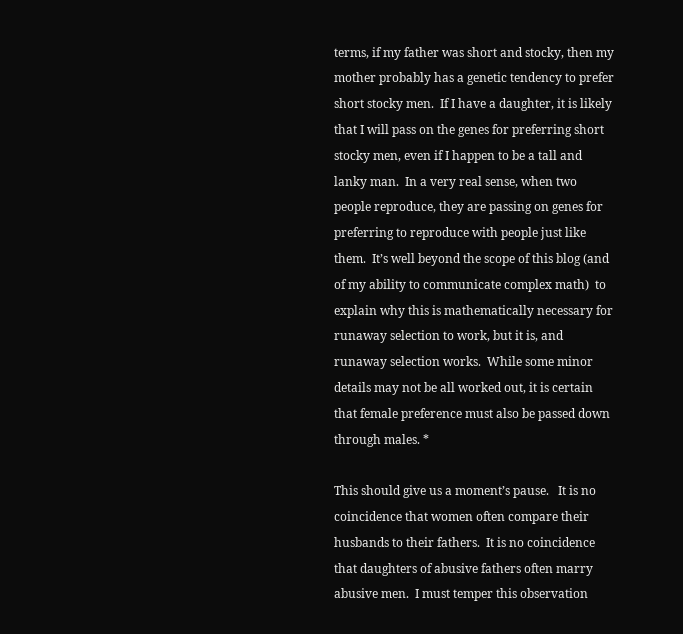terms, if my father was short and stocky, then my mother probably has a genetic tendency to prefer short stocky men.  If I have a daughter, it is likely that I will pass on the genes for preferring short stocky men, even if I happen to be a tall and lanky man.  In a very real sense, when two people reproduce, they are passing on genes for preferring to reproduce with people just like them.  It’s well beyond the scope of this blog (and of my ability to communicate complex math)  to explain why this is mathematically necessary for runaway selection to work, but it is, and runaway selection works.  While some minor details may not be all worked out, it is certain that female preference must also be passed down through males. *

This should give us a moment’s pause.   It is no coincidence that women often compare their husbands to their fathers.  It is no coincidence that daughters of abusive fathers often marry abusive men.  I must temper this observation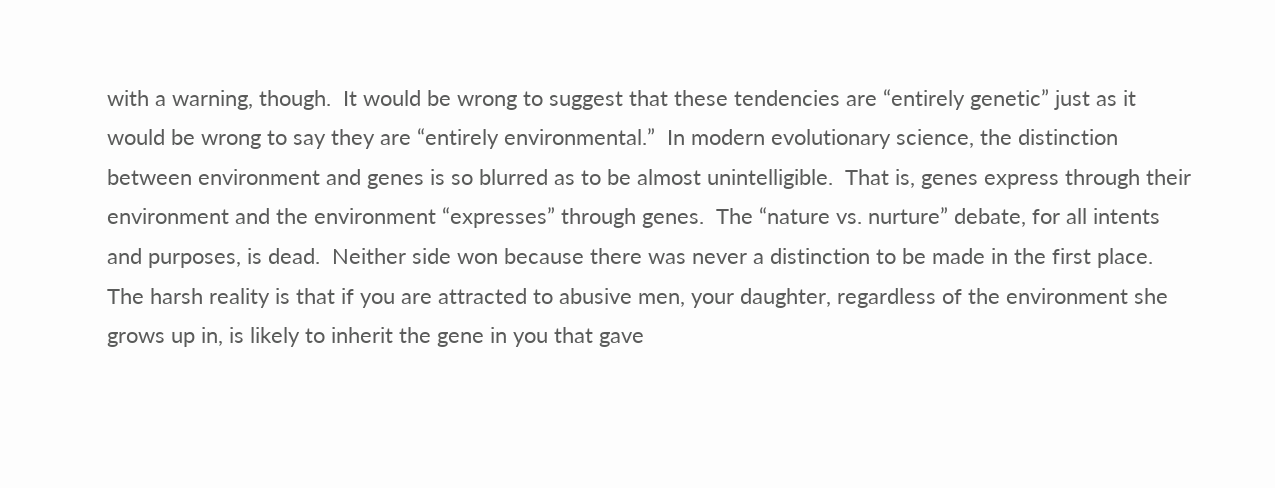with a warning, though.  It would be wrong to suggest that these tendencies are “entirely genetic” just as it would be wrong to say they are “entirely environmental.”  In modern evolutionary science, the distinction between environment and genes is so blurred as to be almost unintelligible.  That is, genes express through their environment and the environment “expresses” through genes.  The “nature vs. nurture” debate, for all intents and purposes, is dead.  Neither side won because there was never a distinction to be made in the first place.  The harsh reality is that if you are attracted to abusive men, your daughter, regardless of the environment she grows up in, is likely to inherit the gene in you that gave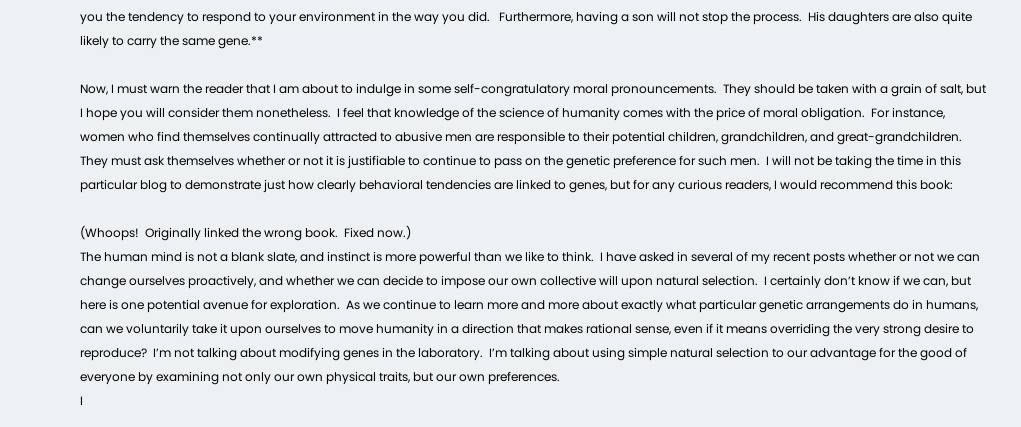you the tendency to respond to your environment in the way you did.   Furthermore, having a son will not stop the process.  His daughters are also quite likely to carry the same gene.**

Now, I must warn the reader that I am about to indulge in some self-congratulatory moral pronouncements.  They should be taken with a grain of salt, but I hope you will consider them nonetheless.  I feel that knowledge of the science of humanity comes with the price of moral obligation.  For instance, women who find themselves continually attracted to abusive men are responsible to their potential children, grandchildren, and great-grandchildren.  They must ask themselves whether or not it is justifiable to continue to pass on the genetic preference for such men.  I will not be taking the time in this particular blog to demonstrate just how clearly behavioral tendencies are linked to genes, but for any curious readers, I would recommend this book:

(Whoops!  Originally linked the wrong book.  Fixed now.)
The human mind is not a blank slate, and instinct is more powerful than we like to think.  I have asked in several of my recent posts whether or not we can change ourselves proactively, and whether we can decide to impose our own collective will upon natural selection.  I certainly don’t know if we can, but here is one potential avenue for exploration.  As we continue to learn more and more about exactly what particular genetic arrangements do in humans, can we voluntarily take it upon ourselves to move humanity in a direction that makes rational sense, even if it means overriding the very strong desire to reproduce?  I’m not talking about modifying genes in the laboratory.  I’m talking about using simple natural selection to our advantage for the good of everyone by examining not only our own physical traits, but our own preferences.
I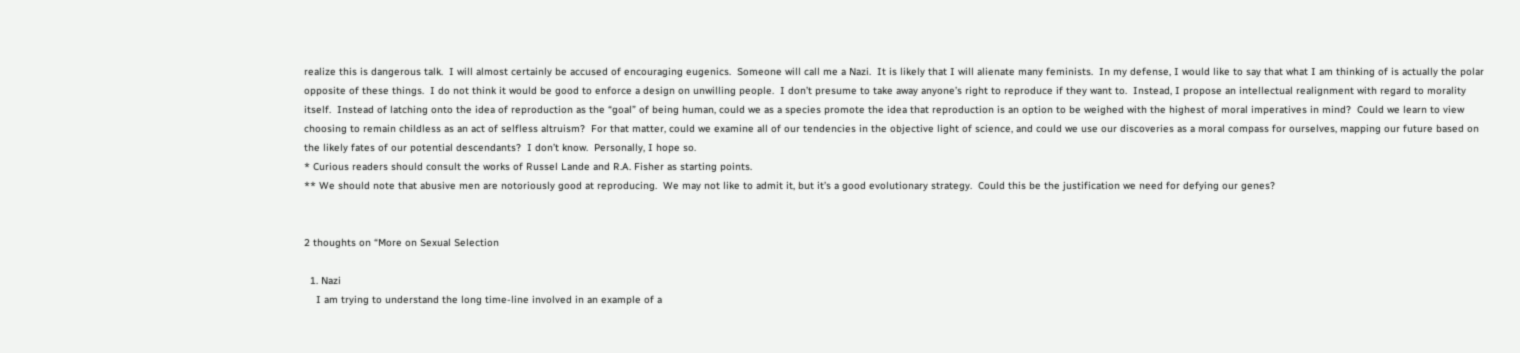realize this is dangerous talk.  I will almost certainly be accused of encouraging eugenics.  Someone will call me a Nazi.  It is likely that I will alienate many feminists.  In my defense, I would like to say that what I am thinking of is actually the polar opposite of these things.  I do not think it would be good to enforce a design on unwilling people.  I don’t presume to take away anyone’s right to reproduce if they want to.  Instead, I propose an intellectual realignment with regard to morality itself.  Instead of latching onto the idea of reproduction as the “goal” of being human, could we as a species promote the idea that reproduction is an option to be weighed with the highest of moral imperatives in mind?  Could we learn to view choosing to remain childless as an act of selfless altruism?  For that matter, could we examine all of our tendencies in the objective light of science, and could we use our discoveries as a moral compass for ourselves, mapping our future based on the likely fates of our potential descendants?  I don’t know.  Personally, I hope so.
* Curious readers should consult the works of Russel Lande and R.A. Fisher as starting points.
** We should note that abusive men are notoriously good at reproducing.  We may not like to admit it, but it’s a good evolutionary strategy.  Could this be the justification we need for defying our genes?


2 thoughts on “More on Sexual Selection

  1. Nazi
    I am trying to understand the long time-line involved in an example of a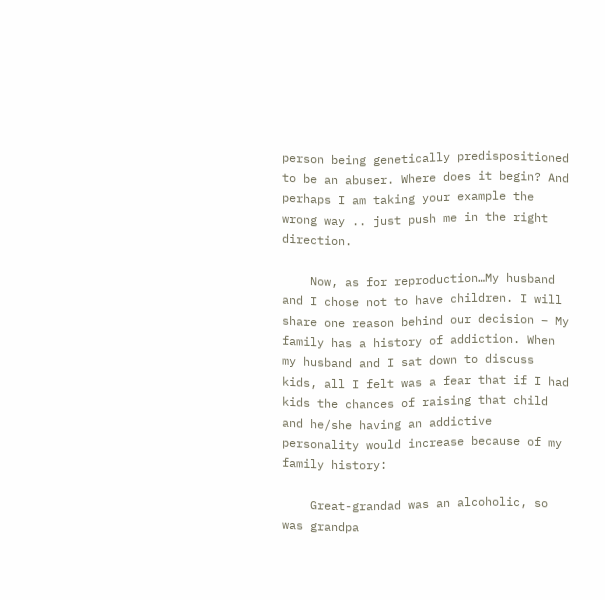person being genetically predispositioned to be an abuser. Where does it begin? And perhaps I am taking your example the wrong way .. just push me in the right direction.

    Now, as for reproduction…My husband and I chose not to have children. I will share one reason behind our decision – My family has a history of addiction. When my husband and I sat down to discuss kids, all I felt was a fear that if I had kids the chances of raising that child and he/she having an addictive personality would increase because of my family history:

    Great-grandad was an alcoholic, so was grandpa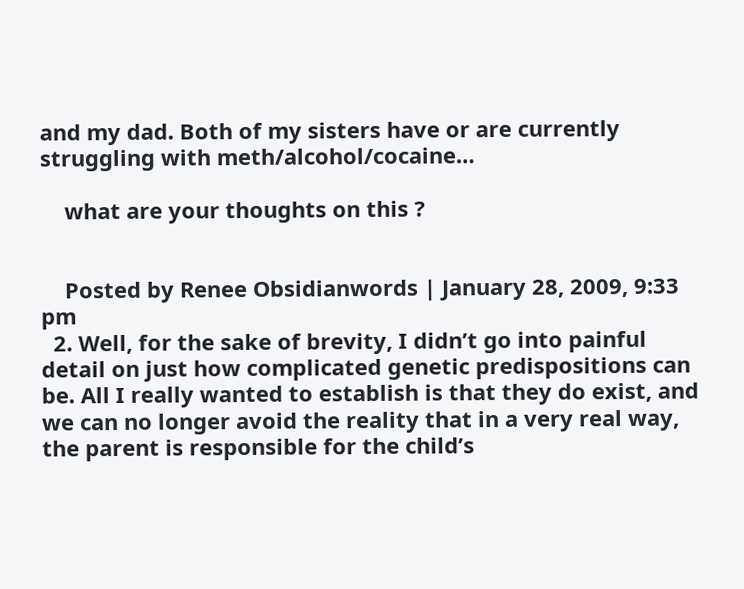and my dad. Both of my sisters have or are currently struggling with meth/alcohol/cocaine…

    what are your thoughts on this ?


    Posted by Renee Obsidianwords | January 28, 2009, 9:33 pm
  2. Well, for the sake of brevity, I didn’t go into painful detail on just how complicated genetic predispositions can be. All I really wanted to establish is that they do exist, and we can no longer avoid the reality that in a very real way, the parent is responsible for the child’s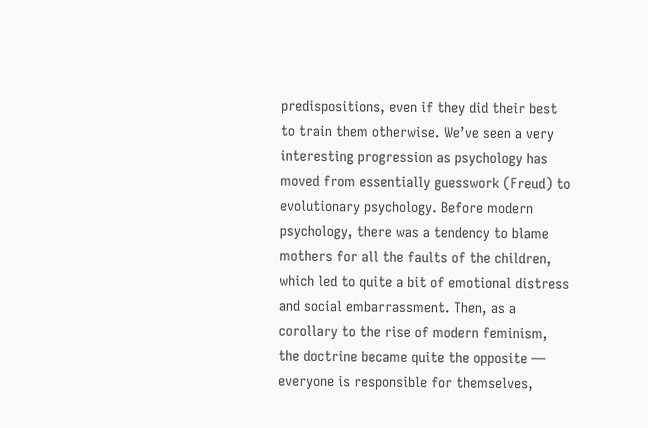predispositions, even if they did their best to train them otherwise. We’ve seen a very interesting progression as psychology has moved from essentially guesswork (Freud) to evolutionary psychology. Before modern psychology, there was a tendency to blame mothers for all the faults of the children, which led to quite a bit of emotional distress and social embarrassment. Then, as a corollary to the rise of modern feminism, the doctrine became quite the opposite — everyone is responsible for themselves,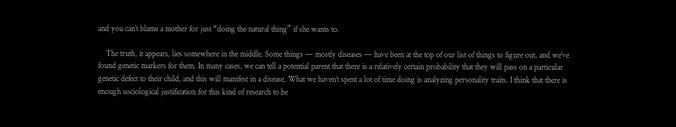and you can’t blame a mother for just “doing the natural thing” if she wants to.

    The truth, it appears, lies somewhere in the middle. Some things — mostly diseases — have been at the top of our list of things to figure out, and we’ve found genetic markers for them. In many cases, we can tell a potential parent that there is a relatively certain probability that they will pass on a particular genetic defect to their child, and this will manifest in a disease. What we haven’t spent a lot of time doing is analyzing personality traits. I think that there is enough sociological justification for this kind of research to be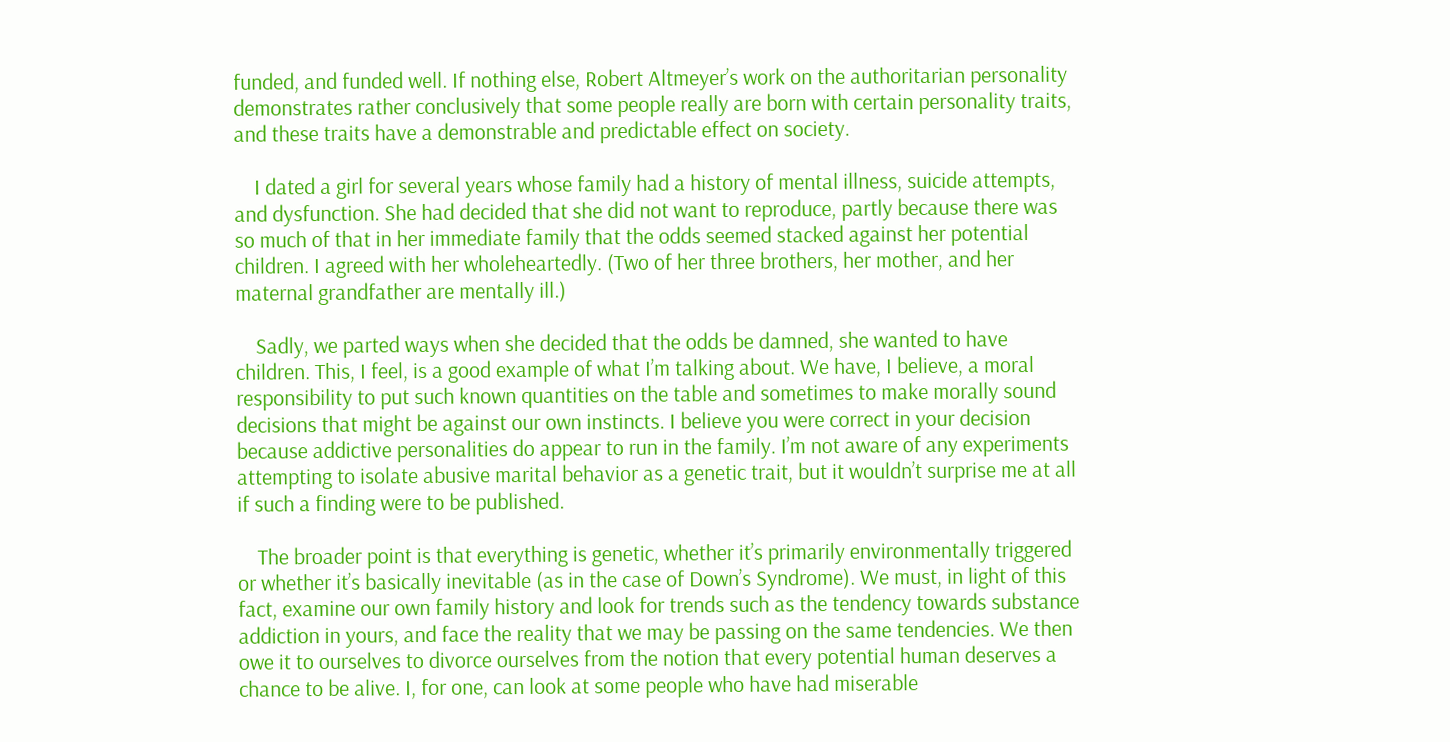funded, and funded well. If nothing else, Robert Altmeyer’s work on the authoritarian personality demonstrates rather conclusively that some people really are born with certain personality traits, and these traits have a demonstrable and predictable effect on society.

    I dated a girl for several years whose family had a history of mental illness, suicide attempts, and dysfunction. She had decided that she did not want to reproduce, partly because there was so much of that in her immediate family that the odds seemed stacked against her potential children. I agreed with her wholeheartedly. (Two of her three brothers, her mother, and her maternal grandfather are mentally ill.)

    Sadly, we parted ways when she decided that the odds be damned, she wanted to have children. This, I feel, is a good example of what I’m talking about. We have, I believe, a moral responsibility to put such known quantities on the table and sometimes to make morally sound decisions that might be against our own instincts. I believe you were correct in your decision because addictive personalities do appear to run in the family. I’m not aware of any experiments attempting to isolate abusive marital behavior as a genetic trait, but it wouldn’t surprise me at all if such a finding were to be published.

    The broader point is that everything is genetic, whether it’s primarily environmentally triggered or whether it’s basically inevitable (as in the case of Down’s Syndrome). We must, in light of this fact, examine our own family history and look for trends such as the tendency towards substance addiction in yours, and face the reality that we may be passing on the same tendencies. We then owe it to ourselves to divorce ourselves from the notion that every potential human deserves a chance to be alive. I, for one, can look at some people who have had miserable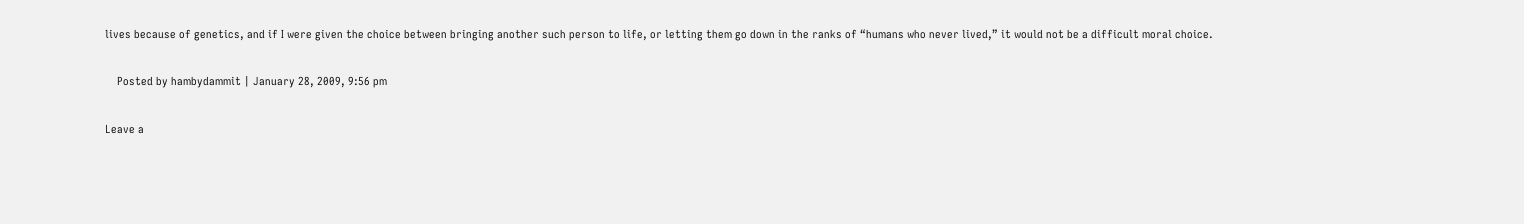lives because of genetics, and if I were given the choice between bringing another such person to life, or letting them go down in the ranks of “humans who never lived,” it would not be a difficult moral choice.

    Posted by hambydammit | January 28, 2009, 9:56 pm

Leave a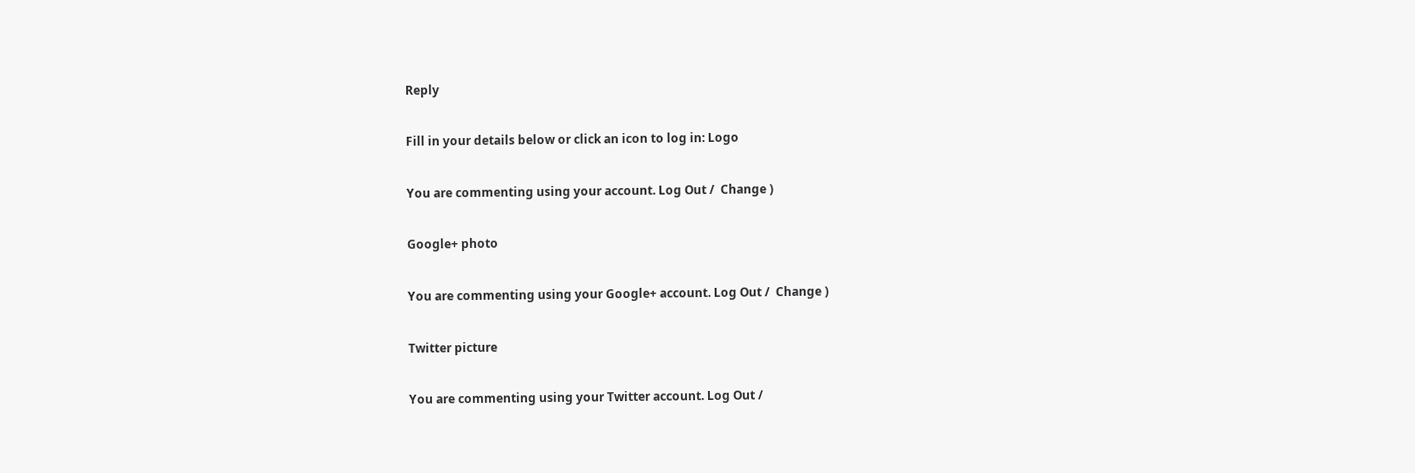Reply

Fill in your details below or click an icon to log in: Logo

You are commenting using your account. Log Out /  Change )

Google+ photo

You are commenting using your Google+ account. Log Out /  Change )

Twitter picture

You are commenting using your Twitter account. Log Out /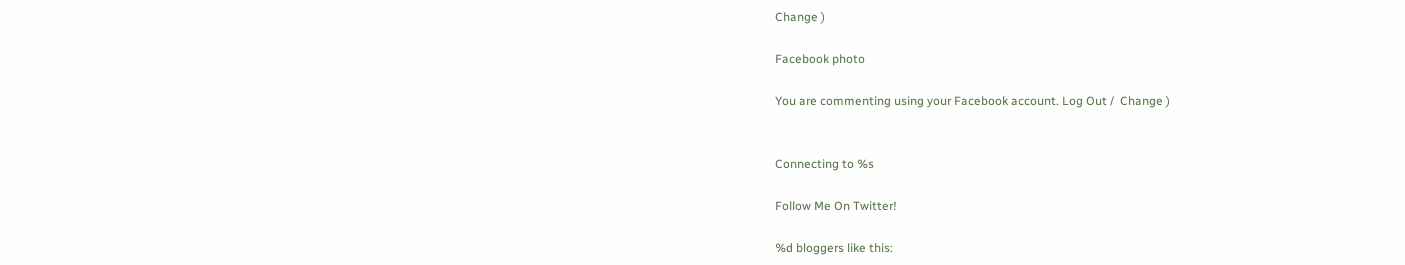Change )

Facebook photo

You are commenting using your Facebook account. Log Out /  Change )


Connecting to %s

Follow Me On Twitter!

%d bloggers like this: